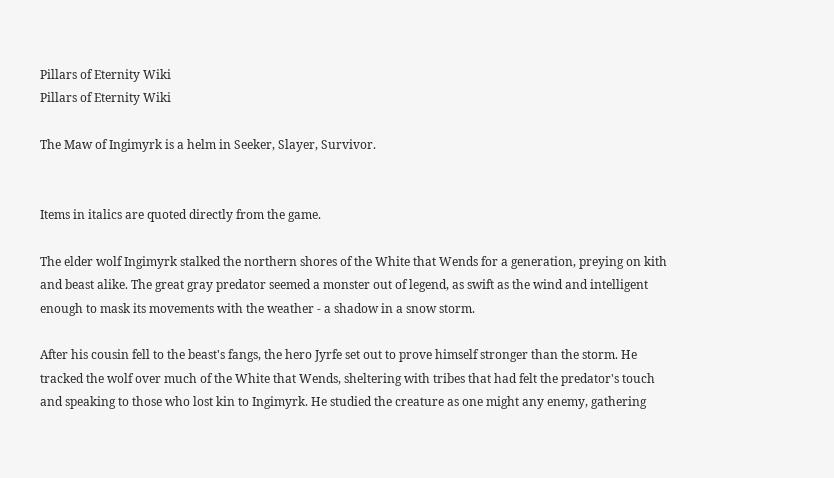Pillars of Eternity Wiki
Pillars of Eternity Wiki

The Maw of Ingimyrk is a helm in Seeker, Slayer, Survivor.


Items in italics are quoted directly from the game.

The elder wolf Ingimyrk stalked the northern shores of the White that Wends for a generation, preying on kith and beast alike. The great gray predator seemed a monster out of legend, as swift as the wind and intelligent enough to mask its movements with the weather - a shadow in a snow storm.

After his cousin fell to the beast's fangs, the hero Jyrfe set out to prove himself stronger than the storm. He tracked the wolf over much of the White that Wends, sheltering with tribes that had felt the predator's touch and speaking to those who lost kin to Ingimyrk. He studied the creature as one might any enemy, gathering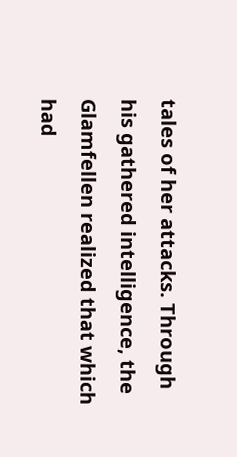tales of her attacks. Through his gathered intelligence, the Glamfellen realized that which had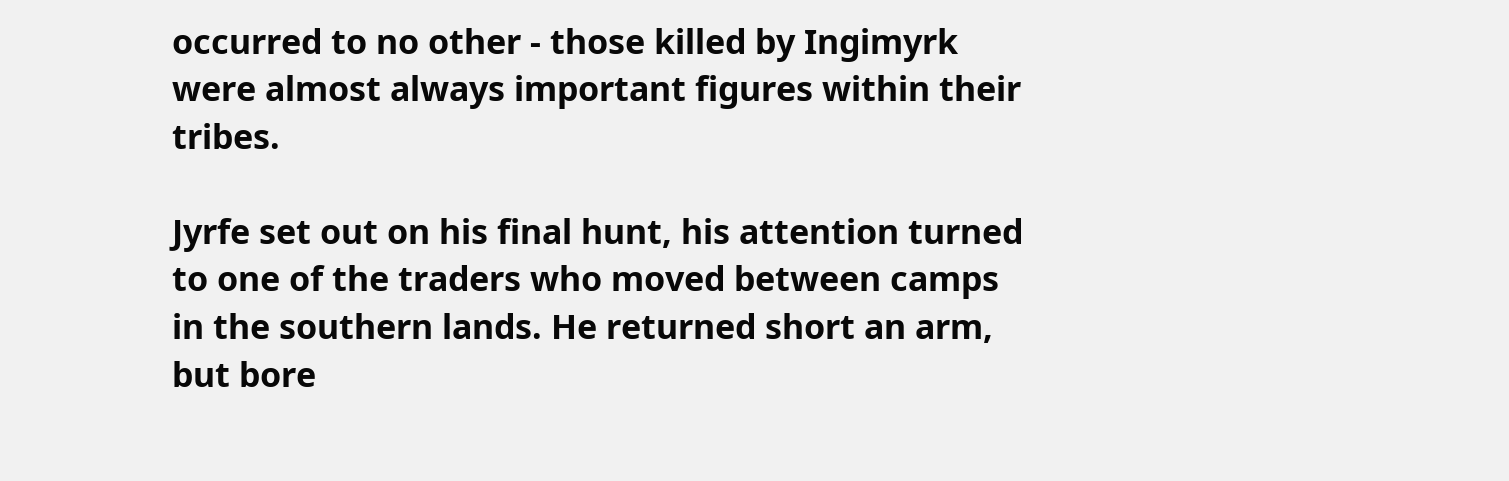occurred to no other - those killed by Ingimyrk were almost always important figures within their tribes.

Jyrfe set out on his final hunt, his attention turned to one of the traders who moved between camps in the southern lands. He returned short an arm, but bore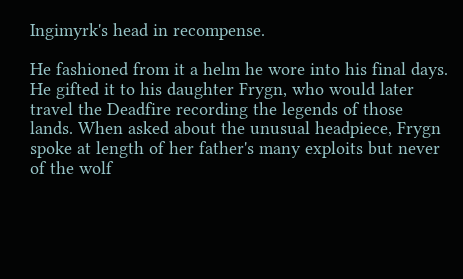Ingimyrk's head in recompense.

He fashioned from it a helm he wore into his final days. He gifted it to his daughter Frygn, who would later travel the Deadfire recording the legends of those lands. When asked about the unusual headpiece, Frygn spoke at length of her father's many exploits but never of the wolf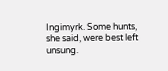Ingimyrk. Some hunts, she said, were best left unsung.